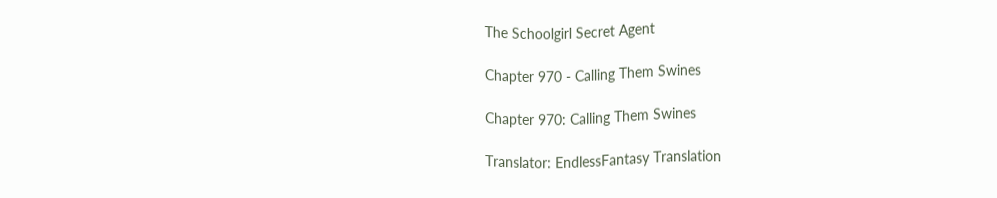The Schoolgirl Secret Agent

Chapter 970 - Calling Them Swines

Chapter 970: Calling Them Swines

Translator: EndlessFantasy Translation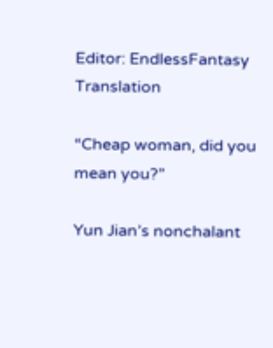Editor: EndlessFantasy Translation

“Cheap woman, did you mean you?”

Yun Jian’s nonchalant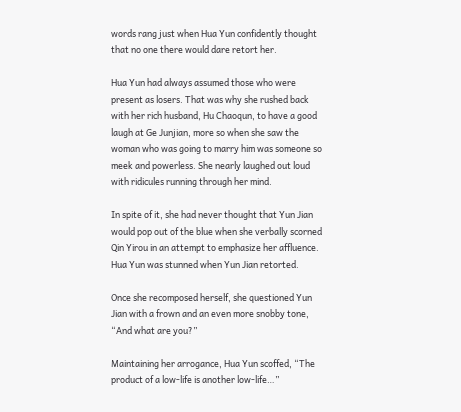words rang just when Hua Yun confidently thought that no one there would dare retort her.

Hua Yun had always assumed those who were present as losers. That was why she rushed back with her rich husband, Hu Chaoqun, to have a good laugh at Ge Junjian, more so when she saw the woman who was going to marry him was someone so meek and powerless. She nearly laughed out loud with ridicules running through her mind.

In spite of it, she had never thought that Yun Jian would pop out of the blue when she verbally scorned Qin Yirou in an attempt to emphasize her affluence. Hua Yun was stunned when Yun Jian retorted.

Once she recomposed herself, she questioned Yun Jian with a frown and an even more snobby tone, “And what are you?”

Maintaining her arrogance, Hua Yun scoffed, “The product of a low-life is another low-life…”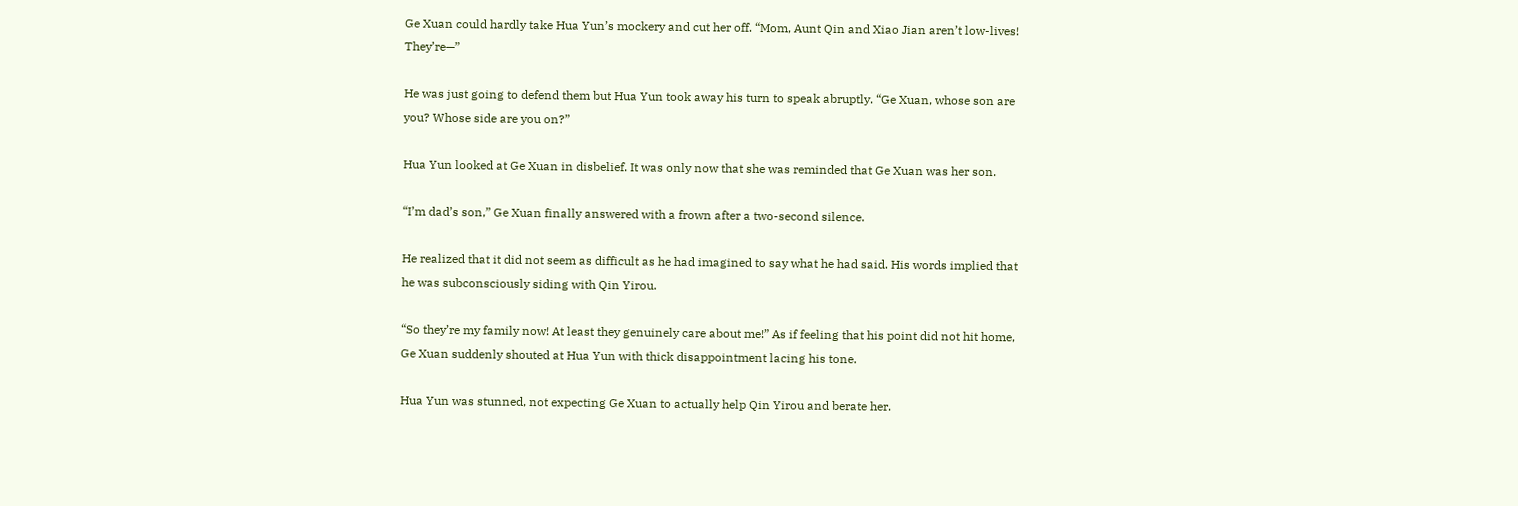Ge Xuan could hardly take Hua Yun’s mockery and cut her off. “Mom, Aunt Qin and Xiao Jian aren’t low-lives! They’re—”

He was just going to defend them but Hua Yun took away his turn to speak abruptly. “Ge Xuan, whose son are you? Whose side are you on?”

Hua Yun looked at Ge Xuan in disbelief. It was only now that she was reminded that Ge Xuan was her son.

“I’m dad’s son,” Ge Xuan finally answered with a frown after a two-second silence.

He realized that it did not seem as difficult as he had imagined to say what he had said. His words implied that he was subconsciously siding with Qin Yirou.

“So they’re my family now! At least they genuinely care about me!” As if feeling that his point did not hit home, Ge Xuan suddenly shouted at Hua Yun with thick disappointment lacing his tone.

Hua Yun was stunned, not expecting Ge Xuan to actually help Qin Yirou and berate her.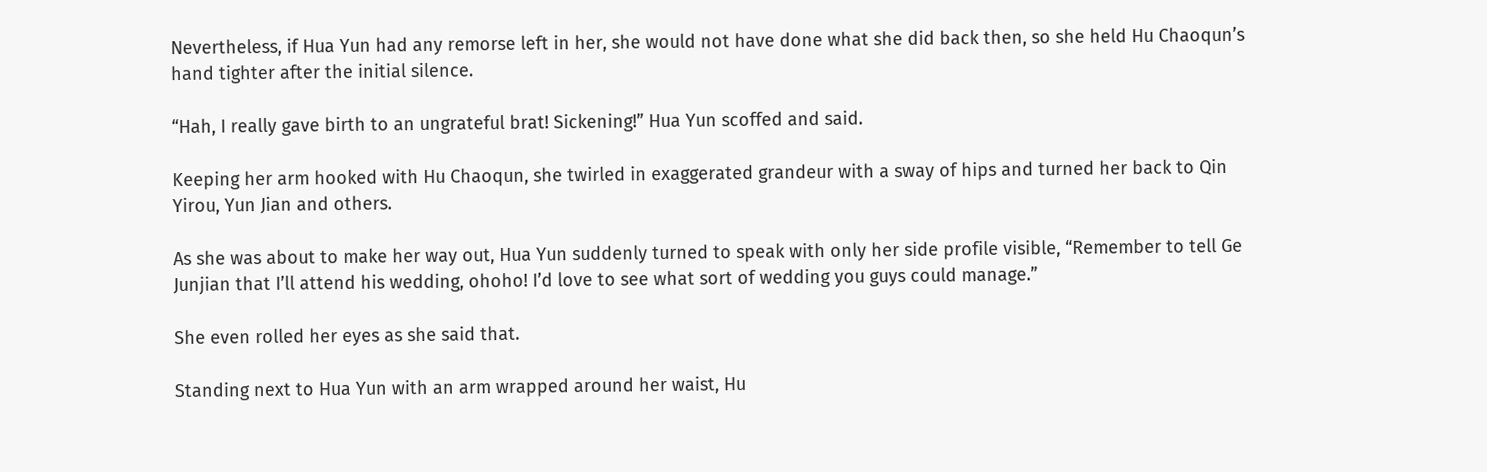Nevertheless, if Hua Yun had any remorse left in her, she would not have done what she did back then, so she held Hu Chaoqun’s hand tighter after the initial silence.

“Hah, I really gave birth to an ungrateful brat! Sickening!” Hua Yun scoffed and said.

Keeping her arm hooked with Hu Chaoqun, she twirled in exaggerated grandeur with a sway of hips and turned her back to Qin Yirou, Yun Jian and others.

As she was about to make her way out, Hua Yun suddenly turned to speak with only her side profile visible, “Remember to tell Ge Junjian that I’ll attend his wedding, ohoho! I’d love to see what sort of wedding you guys could manage.”

She even rolled her eyes as she said that.

Standing next to Hua Yun with an arm wrapped around her waist, Hu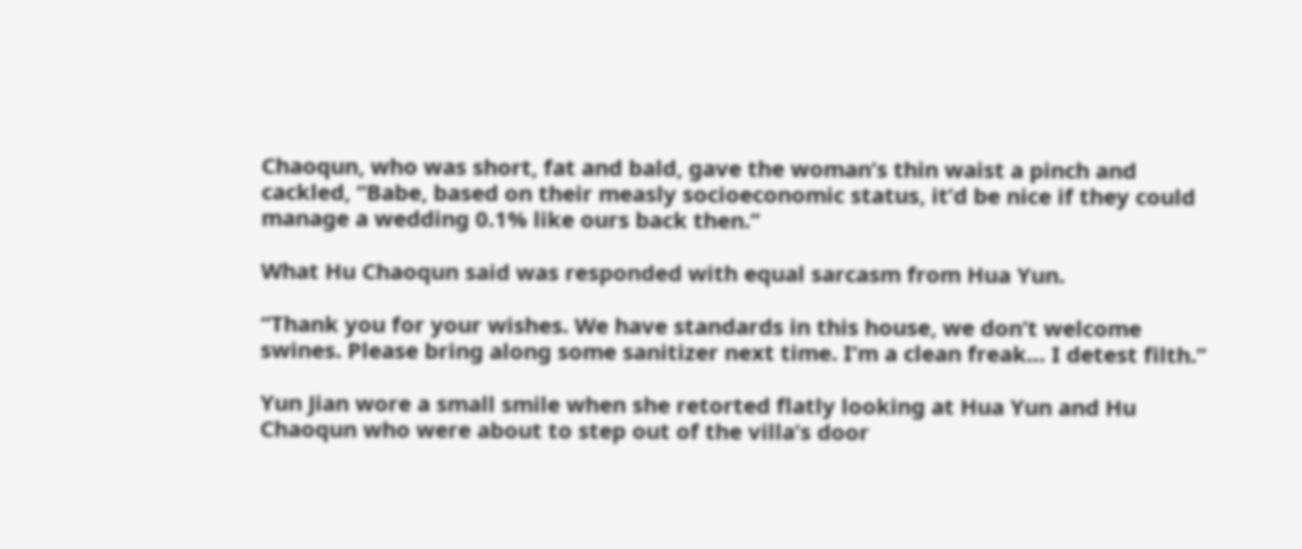Chaoqun, who was short, fat and bald, gave the woman’s thin waist a pinch and cackled, “Babe, based on their measly socioeconomic status, it’d be nice if they could manage a wedding 0.1% like ours back then.”

What Hu Chaoqun said was responded with equal sarcasm from Hua Yun.

“Thank you for your wishes. We have standards in this house, we don’t welcome swines. Please bring along some sanitizer next time. I’m a clean freak… I detest filth.”

Yun Jian wore a small smile when she retorted flatly looking at Hua Yun and Hu Chaoqun who were about to step out of the villa’s door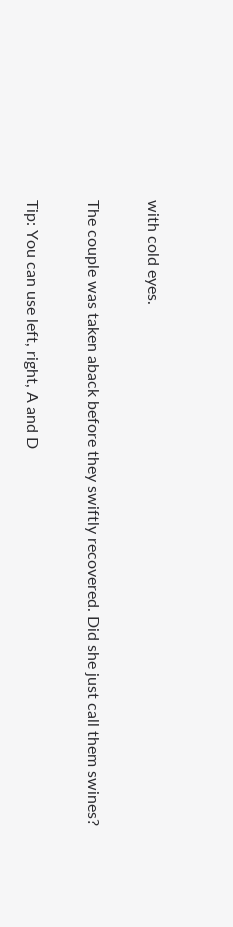with cold eyes.

The couple was taken aback before they swiftly recovered. Did she just call them swines?

Tip: You can use left, right, A and D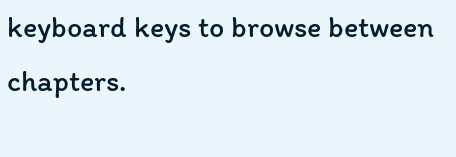keyboard keys to browse between chapters.